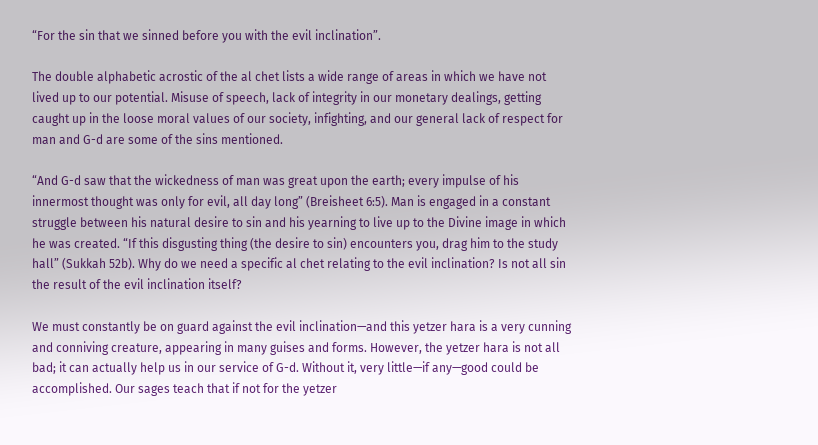“For the sin that we sinned before you with the evil inclination”.

The double alphabetic acrostic of the al chet lists a wide range of areas in which we have not lived up to our potential. Misuse of speech, lack of integrity in our monetary dealings, getting caught up in the loose moral values of our society, infighting, and our general lack of respect for man and G-d are some of the sins mentioned.

“And G-d saw that the wickedness of man was great upon the earth; every impulse of his innermost thought was only for evil, all day long” (Breisheet 6:5). Man is engaged in a constant struggle between his natural desire to sin and his yearning to live up to the Divine image in which he was created. “If this disgusting thing (the desire to sin) encounters you, drag him to the study hall” (Sukkah 52b). Why do we need a specific al chet relating to the evil inclination? Is not all sin the result of the evil inclination itself?

We must constantly be on guard against the evil inclination—and this yetzer hara is a very cunning and conniving creature, appearing in many guises and forms. However, the yetzer hara is not all bad; it can actually help us in our service of G-d. Without it, very little—if any—good could be accomplished. Our sages teach that if not for the yetzer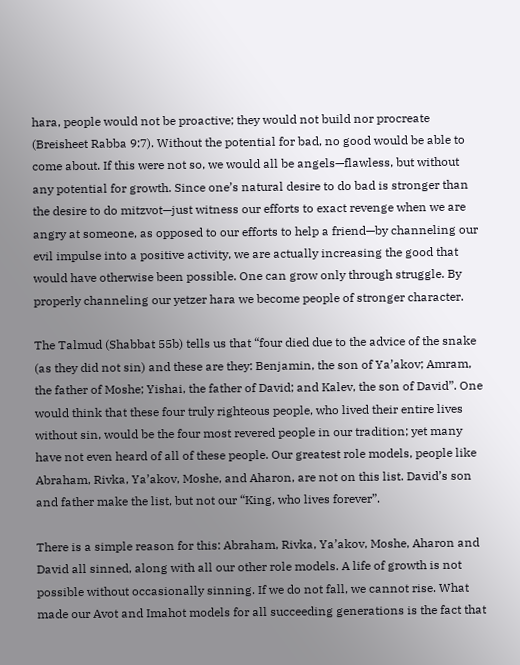hara, people would not be proactive; they would not build nor procreate (Breisheet Rabba 9:7). Without the potential for bad, no good would be able to come about. If this were not so, we would all be angels—flawless, but without any potential for growth. Since one’s natural desire to do bad is stronger than the desire to do mitzvot—just witness our efforts to exact revenge when we are angry at someone, as opposed to our efforts to help a friend—by channeling our evil impulse into a positive activity, we are actually increasing the good that would have otherwise been possible. One can grow only through struggle. By properly channeling our yetzer hara we become people of stronger character.

The Talmud (Shabbat 55b) tells us that “four died due to the advice of the snake (as they did not sin) and these are they: Benjamin, the son of Ya’akov; Amram, the father of Moshe; Yishai, the father of David; and Kalev, the son of David”. One would think that these four truly righteous people, who lived their entire lives without sin, would be the four most revered people in our tradition; yet many have not even heard of all of these people. Our greatest role models, people like Abraham, Rivka, Ya’akov, Moshe, and Aharon, are not on this list. David’s son and father make the list, but not our “King, who lives forever”.

There is a simple reason for this: Abraham, Rivka, Ya’akov, Moshe, Aharon and David all sinned, along with all our other role models. A life of growth is not possible without occasionally sinning. If we do not fall, we cannot rise. What made our Avot and Imahot models for all succeeding generations is the fact that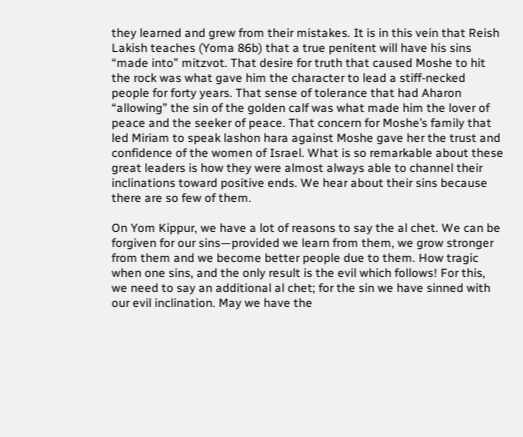they learned and grew from their mistakes. It is in this vein that Reish Lakish teaches (Yoma 86b) that a true penitent will have his sins “made into” mitzvot. That desire for truth that caused Moshe to hit the rock was what gave him the character to lead a stiff-necked people for forty years. That sense of tolerance that had Aharon “allowing” the sin of the golden calf was what made him the lover of peace and the seeker of peace. That concern for Moshe’s family that led Miriam to speak lashon hara against Moshe gave her the trust and confidence of the women of Israel. What is so remarkable about these great leaders is how they were almost always able to channel their inclinations toward positive ends. We hear about their sins because there are so few of them.

On Yom Kippur, we have a lot of reasons to say the al chet. We can be forgiven for our sins—provided we learn from them, we grow stronger from them and we become better people due to them. How tragic when one sins, and the only result is the evil which follows! For this, we need to say an additional al chet; for the sin we have sinned with our evil inclination. May we have the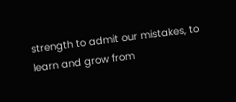strength to admit our mistakes, to learn and grow from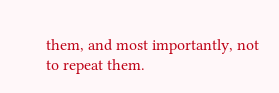them, and most importantly, not to repeat them.